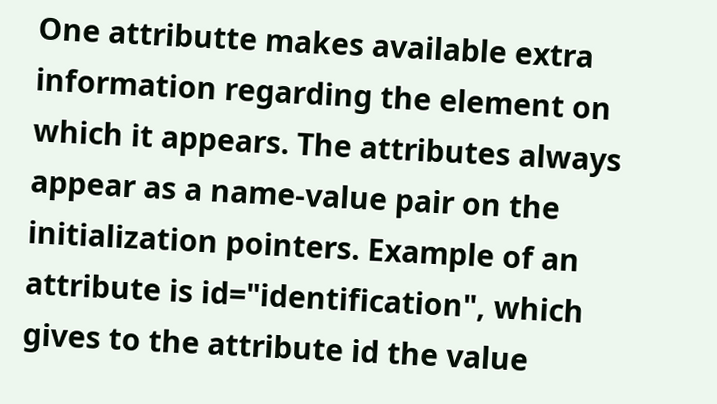One attributte makes available extra information regarding the element on which it appears. The attributes always appear as a name-value pair on the initialization pointers. Example of an attribute is id="identification", which gives to the attribute id the value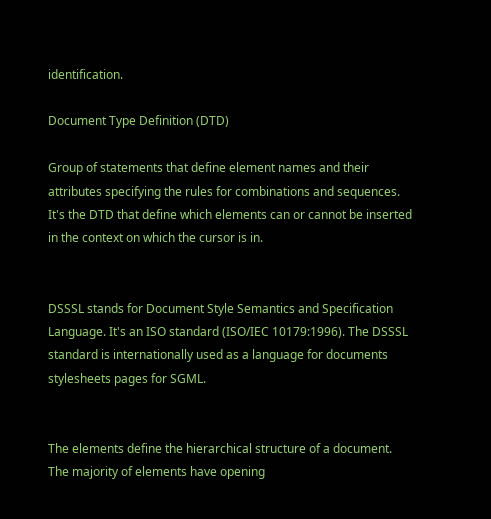identification.

Document Type Definition (DTD)

Group of statements that define element names and their attributes specifying the rules for combinations and sequences. It's the DTD that define which elements can or cannot be inserted in the context on which the cursor is in.


DSSSL stands for Document Style Semantics and Specification Language. It's an ISO standard (ISO/IEC 10179:1996). The DSSSL standard is internationally used as a language for documents stylesheets pages for SGML.


The elements define the hierarchical structure of a document. The majority of elements have opening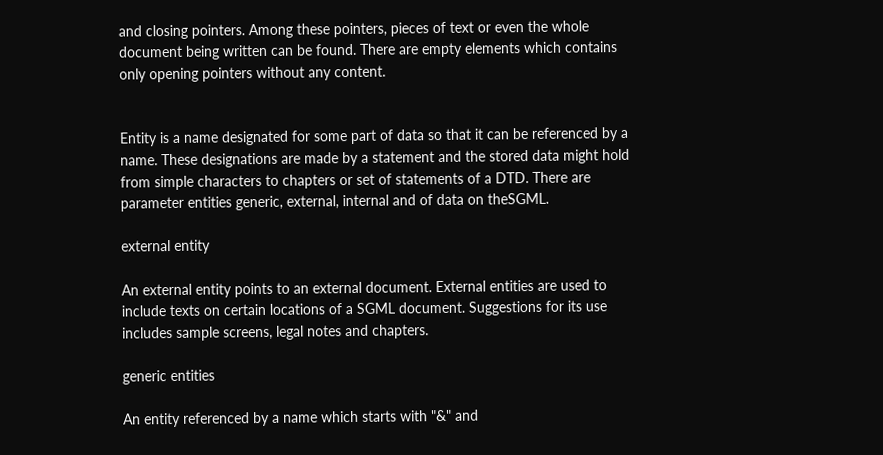and closing pointers. Among these pointers, pieces of text or even the whole document being written can be found. There are empty elements which contains only opening pointers without any content.


Entity is a name designated for some part of data so that it can be referenced by a name. These designations are made by a statement and the stored data might hold from simple characters to chapters or set of statements of a DTD. There are parameter entities generic, external, internal and of data on theSGML.

external entity

An external entity points to an external document. External entities are used to include texts on certain locations of a SGML document. Suggestions for its use includes sample screens, legal notes and chapters.

generic entities

An entity referenced by a name which starts with "&" and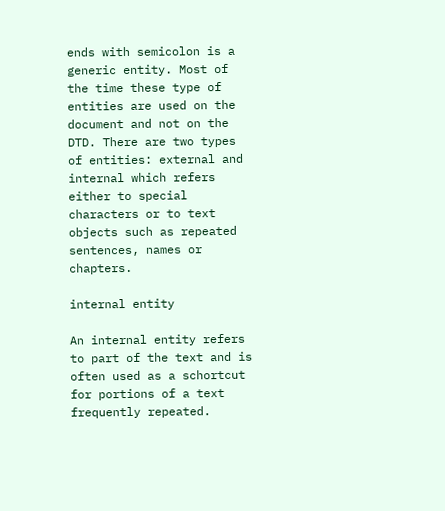ends with semicolon is a generic entity. Most of the time these type of entities are used on the document and not on the DTD. There are two types of entities: external and internal which refers either to special characters or to text objects such as repeated sentences, names or chapters.

internal entity

An internal entity refers to part of the text and is often used as a schortcut for portions of a text frequently repeated.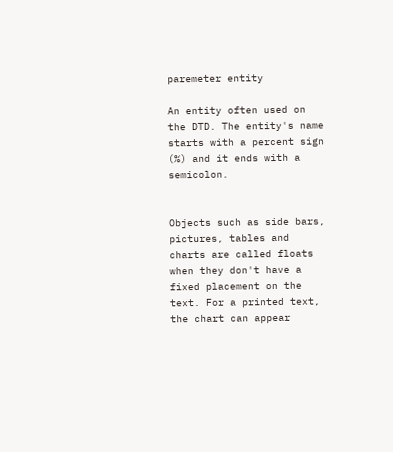paremeter entity

An entity often used on the DTD. The entity's name starts with a percent sign (%) and it ends with a semicolon.


Objects such as side bars, pictures, tables and charts are called floats when they don't have a fixed placement on the text. For a printed text, the chart can appear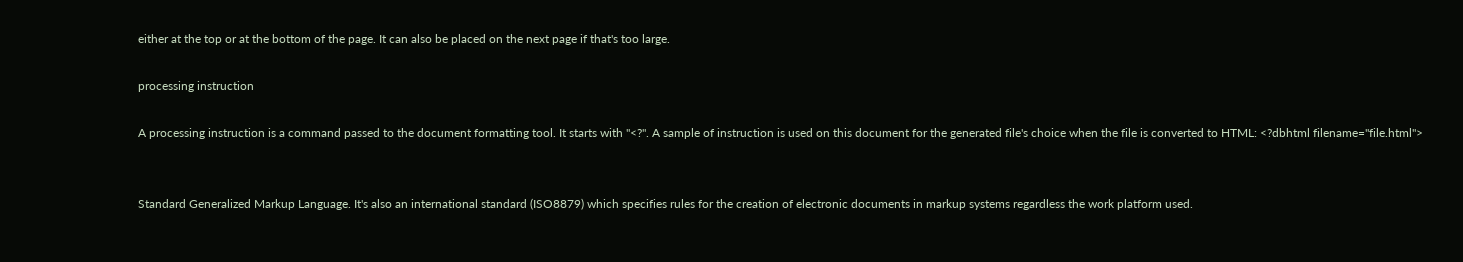either at the top or at the bottom of the page. It can also be placed on the next page if that's too large.

processing instruction

A processing instruction is a command passed to the document formatting tool. It starts with "<?". A sample of instruction is used on this document for the generated file's choice when the file is converted to HTML: <?dbhtml filename="file.html">


Standard Generalized Markup Language. It's also an international standard (ISO8879) which specifies rules for the creation of electronic documents in markup systems regardless the work platform used.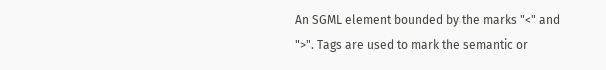An SGML element bounded by the marks "<" and ">". Tags are used to mark the semantic or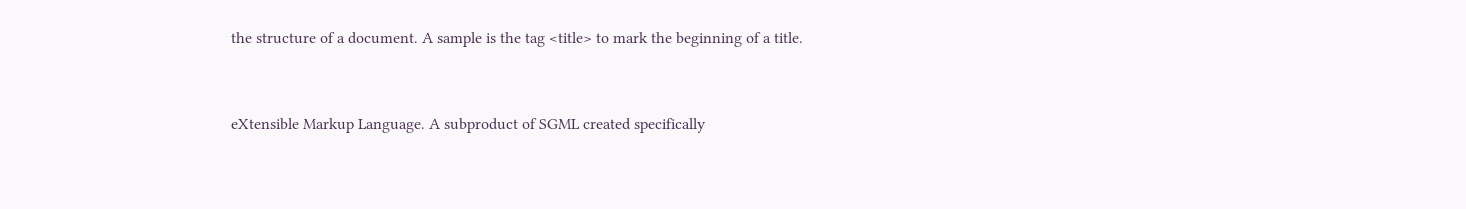the structure of a document. A sample is the tag <title> to mark the beginning of a title.


eXtensible Markup Language. A subproduct of SGML created specifically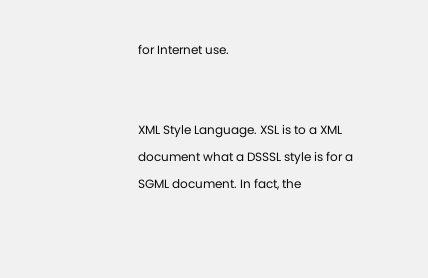for Internet use.


XML Style Language. XSL is to a XML document what a DSSSL style is for a SGML document. In fact, the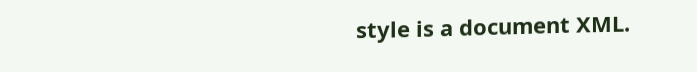style is a document XML.